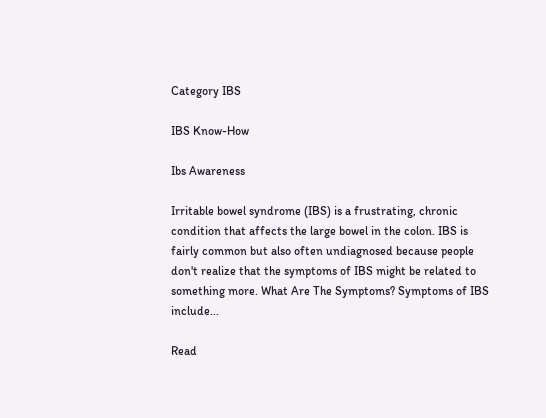Category IBS

IBS Know-How

Ibs Awareness

Irritable bowel syndrome (IBS) is a frustrating, chronic condition that affects the large bowel in the colon. IBS is fairly common but also often undiagnosed because people don't realize that the symptoms of IBS might be related to something more. What Are The Symptoms? Symptoms of IBS include...

Read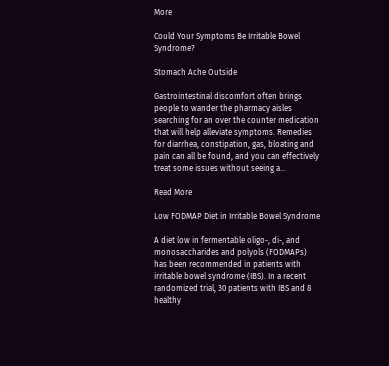More

Could Your Symptoms Be Irritable Bowel Syndrome?

Stomach Ache Outside

Gastrointestinal discomfort often brings people to wander the pharmacy aisles searching for an over the counter medication that will help alleviate symptoms. Remedies for diarrhea, constipation, gas, bloating and pain can all be found, and you can effectively treat some issues without seeing a...

Read More

Low FODMAP Diet in Irritable Bowel Syndrome

A diet low in fermentable oligo-, di-, and monosaccharides and polyols (FODMAPs) has been recommended in patients with irritable bowel syndrome (IBS). In a recent randomized trial, 30 patients with IBS and 8 healthy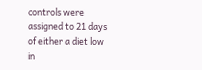controls were assigned to 21 days of either a diet low in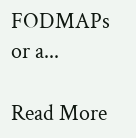FODMAPs or a...

Read More